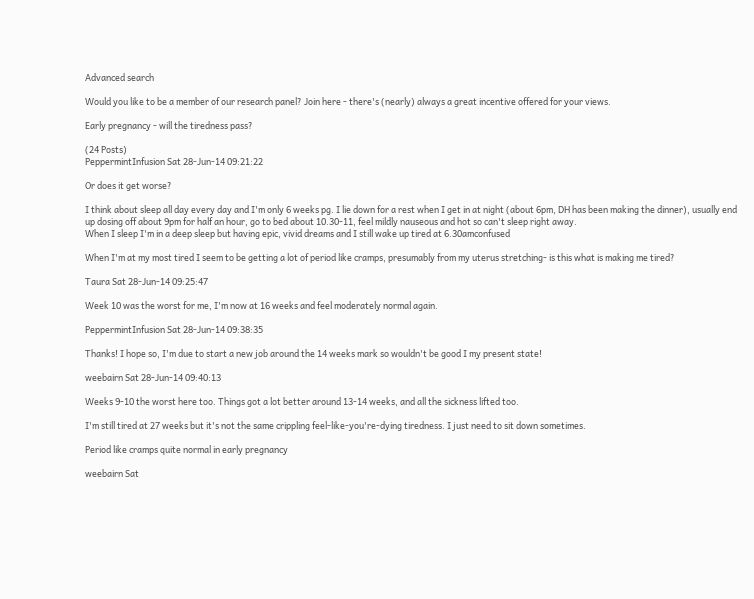Advanced search

Would you like to be a member of our research panel? Join here - there's (nearly) always a great incentive offered for your views.

Early pregnancy - will the tiredness pass?

(24 Posts)
PeppermintInfusion Sat 28-Jun-14 09:21:22

Or does it get worse?

I think about sleep all day every day and I'm only 6 weeks pg. I lie down for a rest when I get in at night (about 6pm, DH has been making the dinner), usually end up dosing off about 9pm for half an hour, go to bed about 10.30-11, feel mildly nauseous and hot so can't sleep right away.
When I sleep I'm in a deep sleep but having epic, vivid dreams and I still wake up tired at 6.30amconfused

When I'm at my most tired I seem to be getting a lot of period like cramps, presumably from my uterus stretching- is this what is making me tired?

Taura Sat 28-Jun-14 09:25:47

Week 10 was the worst for me, I'm now at 16 weeks and feel moderately normal again.

PeppermintInfusion Sat 28-Jun-14 09:38:35

Thanks! I hope so, I'm due to start a new job around the 14 weeks mark so wouldn't be good I my present state!

weebairn Sat 28-Jun-14 09:40:13

Weeks 9-10 the worst here too. Things got a lot better around 13-14 weeks, and all the sickness lifted too.

I'm still tired at 27 weeks but it's not the same crippling feel-like-you're-dying tiredness. I just need to sit down sometimes.

Period like cramps quite normal in early pregnancy

weebairn Sat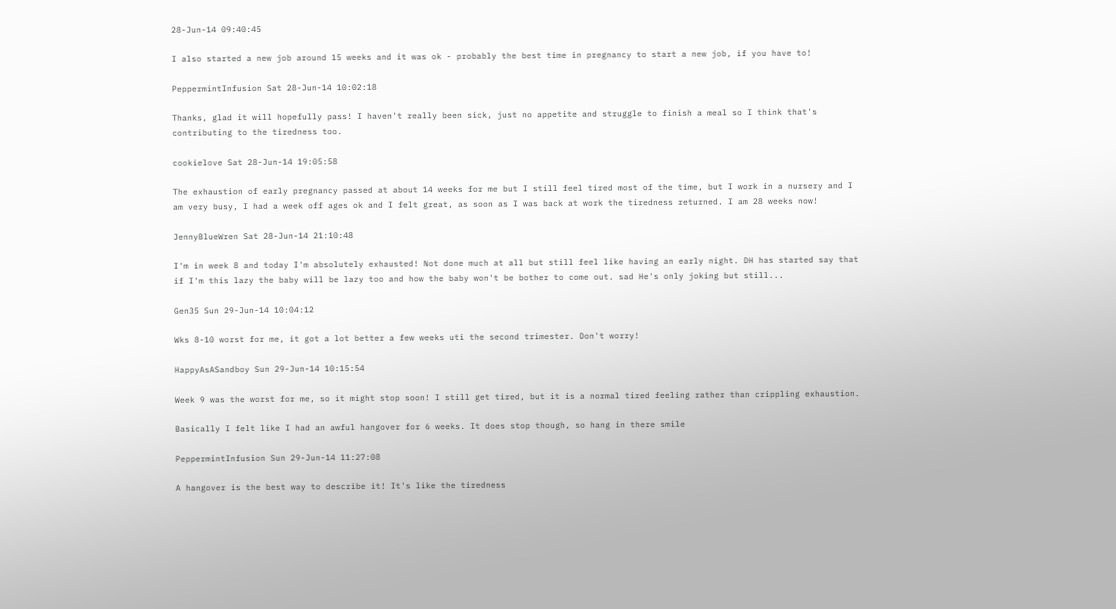28-Jun-14 09:40:45

I also started a new job around 15 weeks and it was ok - probably the best time in pregnancy to start a new job, if you have to!

PeppermintInfusion Sat 28-Jun-14 10:02:18

Thanks, glad it will hopefully pass! I haven't really been sick, just no appetite and struggle to finish a meal so I think that's contributing to the tiredness too.

cookielove Sat 28-Jun-14 19:05:58

The exhaustion of early pregnancy passed at about 14 weeks for me but I still feel tired most of the time, but I work in a nursery and I am very busy, I had a week off ages ok and I felt great, as soon as I was back at work the tiredness returned. I am 28 weeks now!

JennyBlueWren Sat 28-Jun-14 21:10:48

I'm in week 8 and today I'm absolutely exhausted! Not done much at all but still feel like having an early night. DH has started say that if I'm this lazy the baby will be lazy too and how the baby won't be bother to come out. sad He's only joking but still...

Gen35 Sun 29-Jun-14 10:04:12

Wks 8-10 worst for me, it got a lot better a few weeks uti the second trimester. Don't worry!

HappyAsASandboy Sun 29-Jun-14 10:15:54

Week 9 was the worst for me, so it might stop soon! I still get tired, but it is a normal tired feeling rather than crippling exhaustion.

Basically I felt like I had an awful hangover for 6 weeks. It does stop though, so hang in there smile

PeppermintInfusion Sun 29-Jun-14 11:27:08

A hangover is the best way to describe it! It's like the tiredness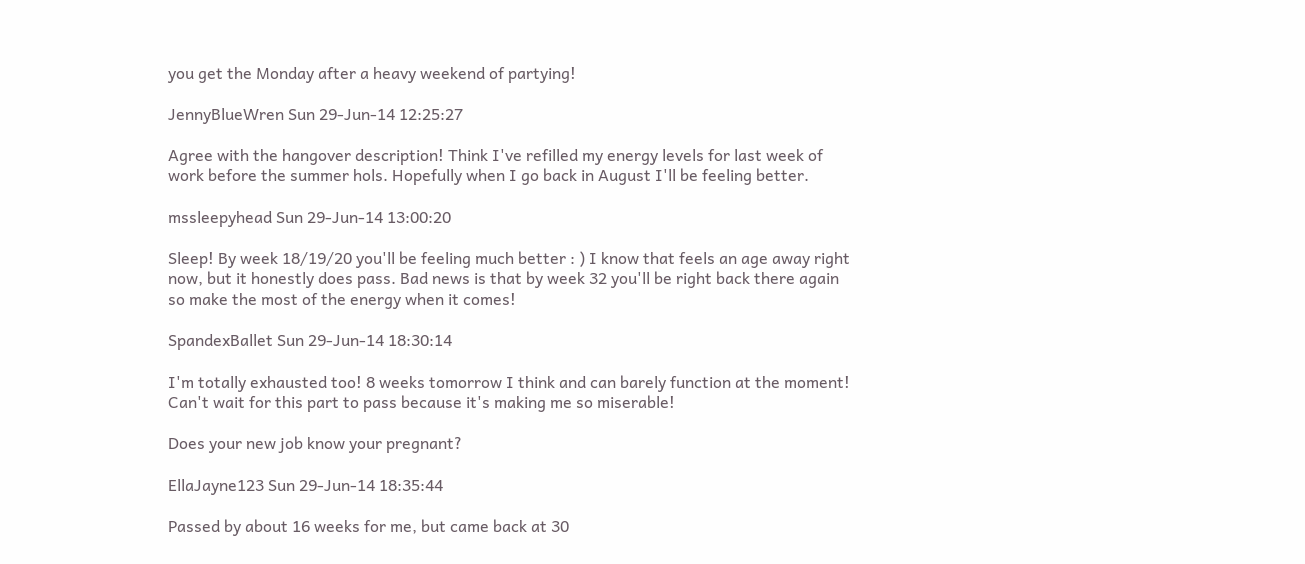you get the Monday after a heavy weekend of partying!

JennyBlueWren Sun 29-Jun-14 12:25:27

Agree with the hangover description! Think I've refilled my energy levels for last week of work before the summer hols. Hopefully when I go back in August I'll be feeling better.

mssleepyhead Sun 29-Jun-14 13:00:20

Sleep! By week 18/19/20 you'll be feeling much better : ) I know that feels an age away right now, but it honestly does pass. Bad news is that by week 32 you'll be right back there again so make the most of the energy when it comes!

SpandexBallet Sun 29-Jun-14 18:30:14

I'm totally exhausted too! 8 weeks tomorrow I think and can barely function at the moment! Can't wait for this part to pass because it's making me so miserable!

Does your new job know your pregnant?

EllaJayne123 Sun 29-Jun-14 18:35:44

Passed by about 16 weeks for me, but came back at 30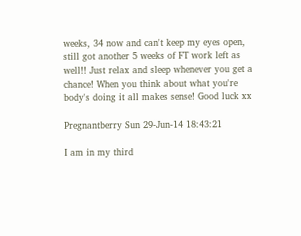weeks, 34 now and can't keep my eyes open, still got another 5 weeks of FT work left as well!! Just relax and sleep whenever you get a chance! When you think about what you're body's doing it all makes sense! Good luck xx

Pregnantberry Sun 29-Jun-14 18:43:21

I am in my third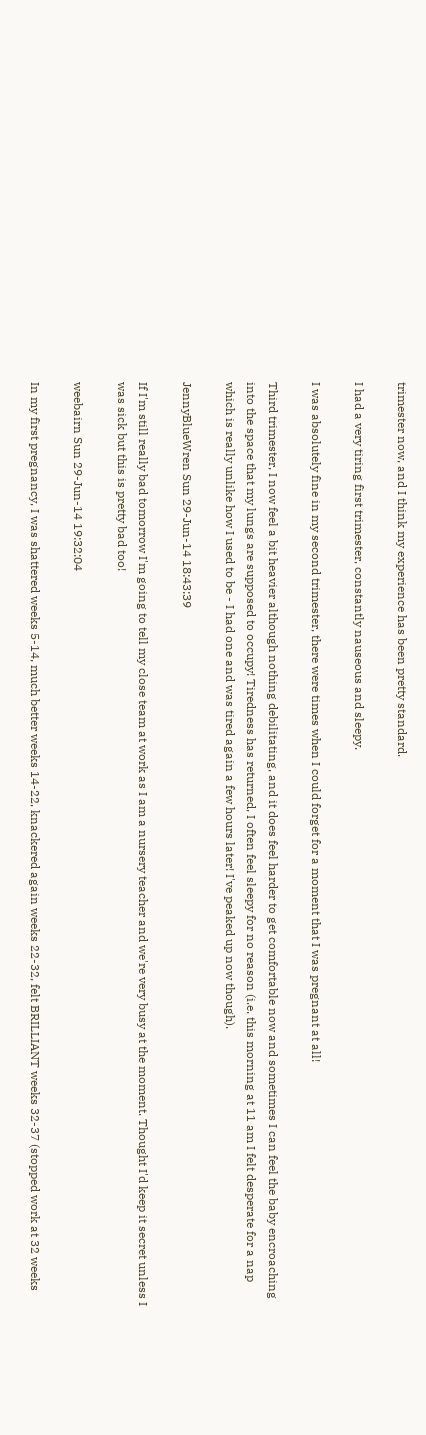trimester now, and I think my experience has been pretty standard.

I had a very tiring first trimester, constantly nauseous and sleepy.

I was absolutely fine in my second trimester, there were times when I could forget for a moment that I was pregnant at all!

Third trimester, I now feel a bit heavier although nothing debilitating, and it does feel harder to get comfortable now and sometimes I can feel the baby encroaching into the space that my lungs are supposed to occupy! Tiredness has returned, I often feel sleepy for no reason (i.e. this morning at 11 am I felt desperate for a nap which is really unlike how I used to be - I had one and was tired again a few hours later! I've peaked up now though).

JennyBlueWren Sun 29-Jun-14 18:43:39

If I'm still really bad tomorrow I'm going to tell my close team at work as I am a nursery teacher and we're very busy at the moment. Thought I'd keep it secret unless I was sick but this is pretty bad too!

weebairn Sun 29-Jun-14 19:32:04

In my first pregnancy, I was shattered weeks 5-14, much better weeks 14-22, knackered again weeks 22-32, felt BRILLIANT weeks 32-37 (stopped work at 32 weeks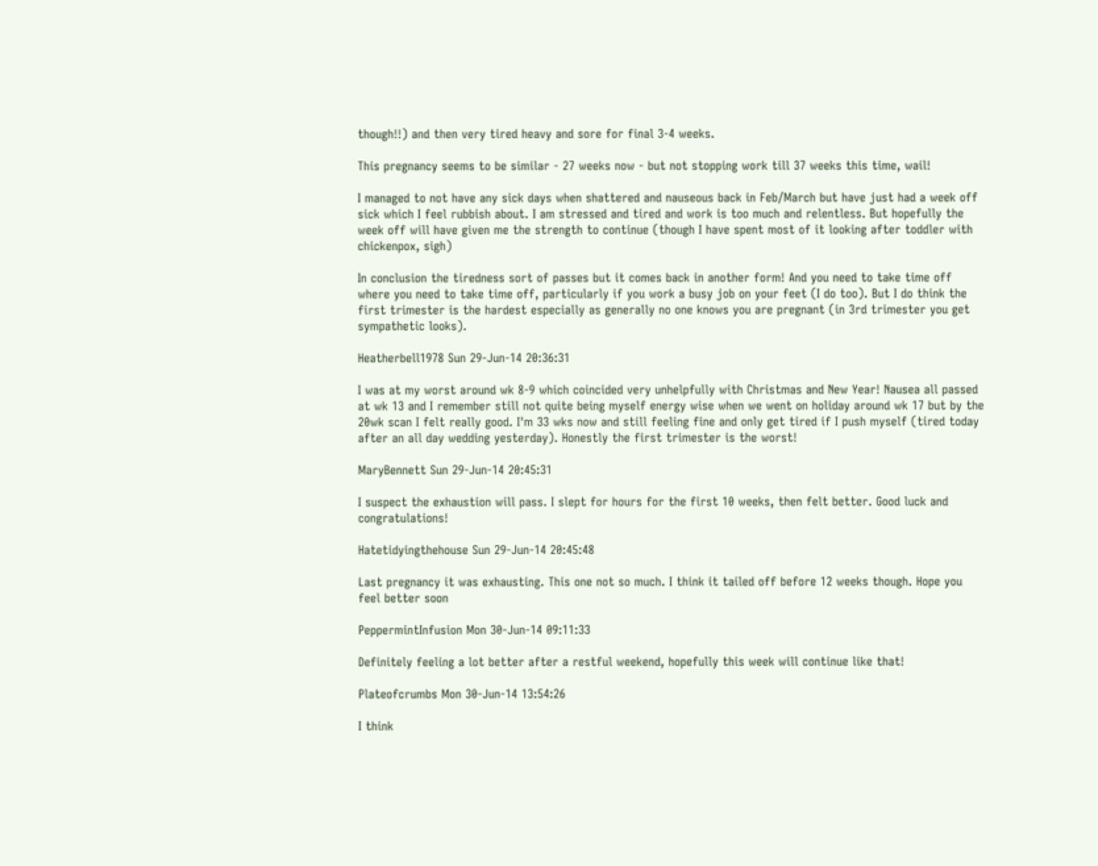though!!) and then very tired heavy and sore for final 3-4 weeks.

This pregnancy seems to be similar - 27 weeks now - but not stopping work till 37 weeks this time, wail!

I managed to not have any sick days when shattered and nauseous back in Feb/March but have just had a week off sick which I feel rubbish about. I am stressed and tired and work is too much and relentless. But hopefully the week off will have given me the strength to continue (though I have spent most of it looking after toddler with chickenpox, sigh)

In conclusion the tiredness sort of passes but it comes back in another form! And you need to take time off where you need to take time off, particularly if you work a busy job on your feet (I do too). But I do think the first trimester is the hardest especially as generally no one knows you are pregnant (in 3rd trimester you get sympathetic looks).

Heatherbell1978 Sun 29-Jun-14 20:36:31

I was at my worst around wk 8-9 which coincided very unhelpfully with Christmas and New Year! Nausea all passed at wk 13 and I remember still not quite being myself energy wise when we went on holiday around wk 17 but by the 20wk scan I felt really good. I'm 33 wks now and still feeling fine and only get tired if I push myself (tired today after an all day wedding yesterday). Honestly the first trimester is the worst!

MaryBennett Sun 29-Jun-14 20:45:31

I suspect the exhaustion will pass. I slept for hours for the first 10 weeks, then felt better. Good luck and congratulations!

Hatetidyingthehouse Sun 29-Jun-14 20:45:48

Last pregnancy it was exhausting. This one not so much. I think it tailed off before 12 weeks though. Hope you feel better soon

PeppermintInfusion Mon 30-Jun-14 09:11:33

Definitely feeling a lot better after a restful weekend, hopefully this week will continue like that!

Plateofcrumbs Mon 30-Jun-14 13:54:26

I think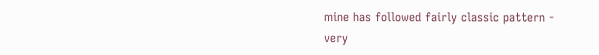mine has followed fairly classic pattern - very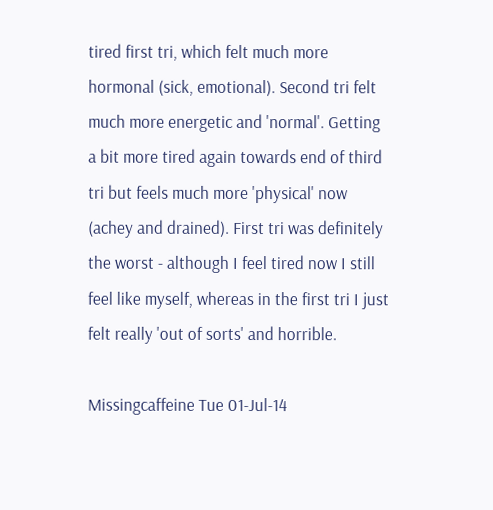tired first tri, which felt much more hormonal (sick, emotional). Second tri felt much more energetic and 'normal'. Getting a bit more tired again towards end of third tri but feels much more 'physical' now (achey and drained). First tri was definitely the worst - although I feel tired now I still feel like myself, whereas in the first tri I just felt really 'out of sorts' and horrible.

Missingcaffeine Tue 01-Jul-14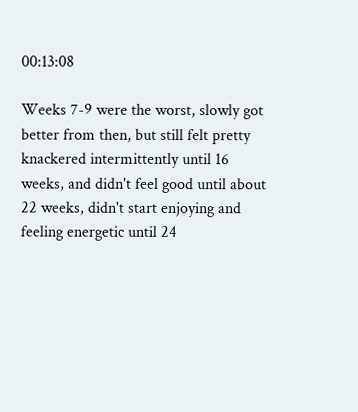00:13:08

Weeks 7-9 were the worst, slowly got better from then, but still felt pretty knackered intermittently until 16 weeks, and didn't feel good until about 22 weeks, didn't start enjoying and feeling energetic until 24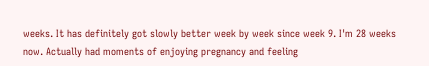weeks. It has definitely got slowly better week by week since week 9. I'm 28 weeks now. Actually had moments of enjoying pregnancy and feeling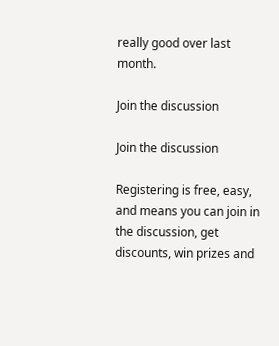really good over last month.

Join the discussion

Join the discussion

Registering is free, easy, and means you can join in the discussion, get discounts, win prizes and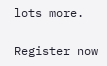lots more.

Register now